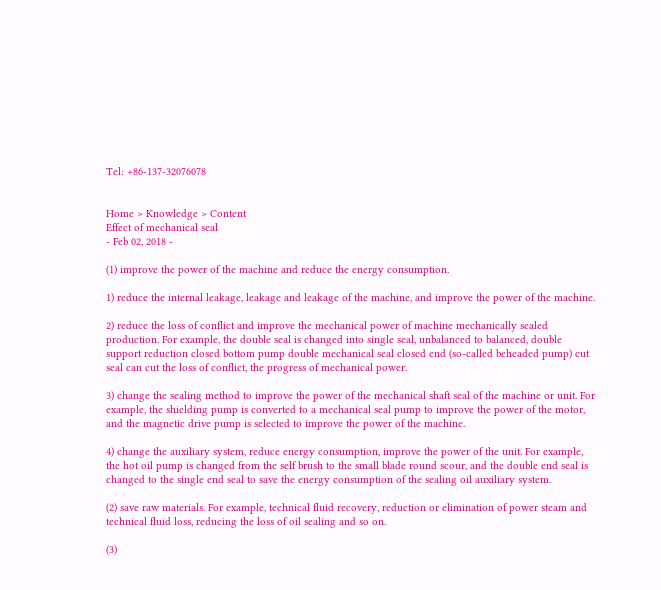Tel: +86-137-32076078


Home > Knowledge > Content
Effect of mechanical seal
- Feb 02, 2018 -

(1) improve the power of the machine and reduce the energy consumption.

1) reduce the internal leakage, leakage and leakage of the machine, and improve the power of the machine.

2) reduce the loss of conflict and improve the mechanical power of machine mechanically sealed production. For example, the double seal is changed into single seal, unbalanced to balanced, double support reduction closed bottom pump double mechanical seal closed end (so-called beheaded pump) cut seal can cut the loss of conflict, the progress of mechanical power.

3) change the sealing method to improve the power of the mechanical shaft seal of the machine or unit. For example, the shielding pump is converted to a mechanical seal pump to improve the power of the motor, and the magnetic drive pump is selected to improve the power of the machine.

4) change the auxiliary system, reduce energy consumption, improve the power of the unit. For example, the hot oil pump is changed from the self brush to the small blade round scour, and the double end seal is changed to the single end seal to save the energy consumption of the sealing oil auxiliary system.

(2) save raw materials. For example, technical fluid recovery, reduction or elimination of power steam and technical fluid loss, reducing the loss of oil sealing and so on.

(3)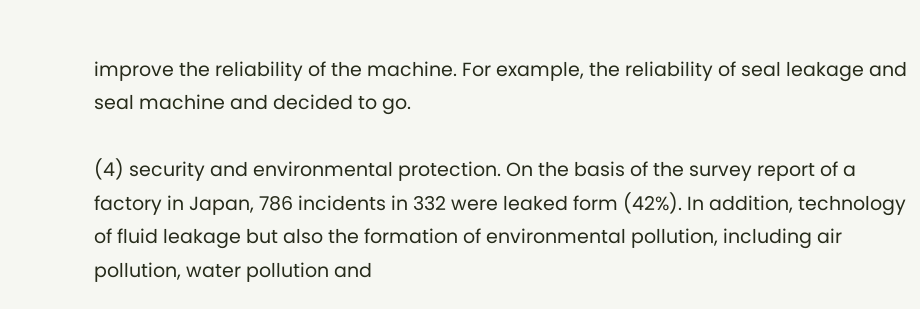improve the reliability of the machine. For example, the reliability of seal leakage and seal machine and decided to go.

(4) security and environmental protection. On the basis of the survey report of a factory in Japan, 786 incidents in 332 were leaked form (42%). In addition, technology of fluid leakage but also the formation of environmental pollution, including air pollution, water pollution and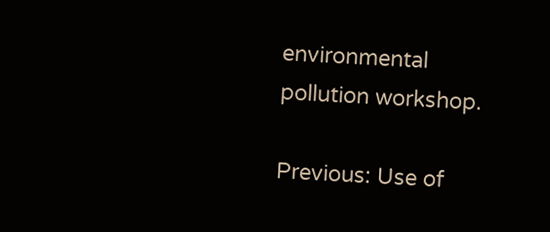environmental pollution workshop.

Previous: Use of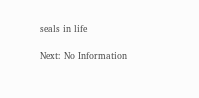seals in life

Next: No Information